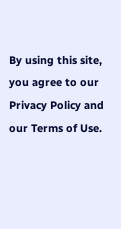By using this site, you agree to our Privacy Policy and our Terms of Use.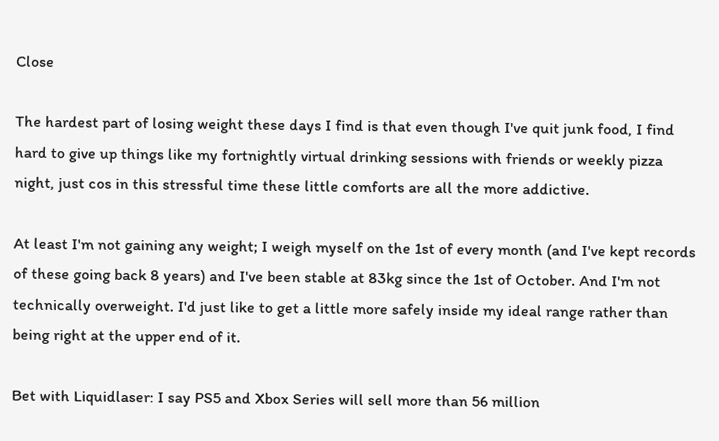Close

The hardest part of losing weight these days I find is that even though I've quit junk food, I find hard to give up things like my fortnightly virtual drinking sessions with friends or weekly pizza night, just cos in this stressful time these little comforts are all the more addictive.

At least I'm not gaining any weight; I weigh myself on the 1st of every month (and I've kept records of these going back 8 years) and I've been stable at 83kg since the 1st of October. And I'm not technically overweight. I'd just like to get a little more safely inside my ideal range rather than being right at the upper end of it.

Bet with Liquidlaser: I say PS5 and Xbox Series will sell more than 56 million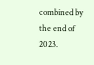combined by the end of 2023.